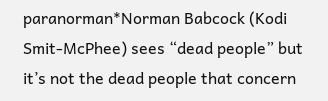paranorman*Norman Babcock (Kodi Smit-McPhee) sees “dead people” but it’s not the dead people that concern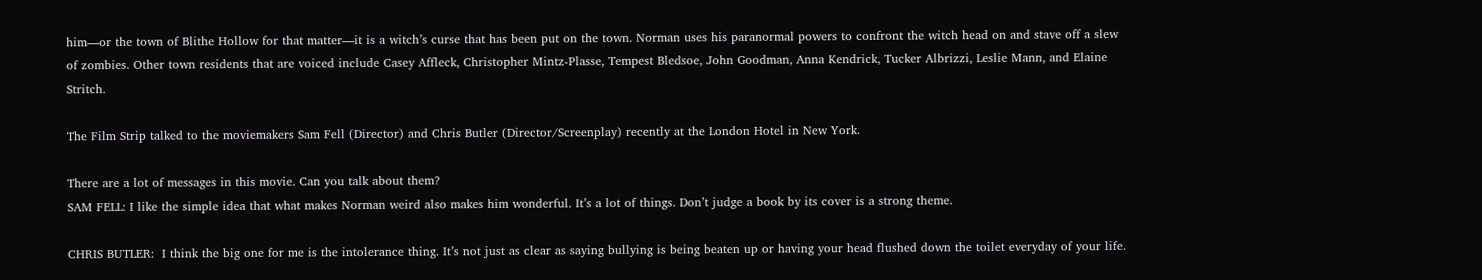him—or the town of Blithe Hollow for that matter—it is a witch’s curse that has been put on the town. Norman uses his paranormal powers to confront the witch head on and stave off a slew of zombies. Other town residents that are voiced include Casey Affleck, Christopher Mintz-Plasse, Tempest Bledsoe, John Goodman, Anna Kendrick, Tucker Albrizzi, Leslie Mann, and Elaine Stritch.

The Film Strip talked to the moviemakers Sam Fell (Director) and Chris Butler (Director/Screenplay) recently at the London Hotel in New York.

There are a lot of messages in this movie. Can you talk about them?
SAM FELL: I like the simple idea that what makes Norman weird also makes him wonderful. It’s a lot of things. Don’t judge a book by its cover is a strong theme.

CHRIS BUTLER:  I think the big one for me is the intolerance thing. It’s not just as clear as saying bullying is being beaten up or having your head flushed down the toilet everyday of your life.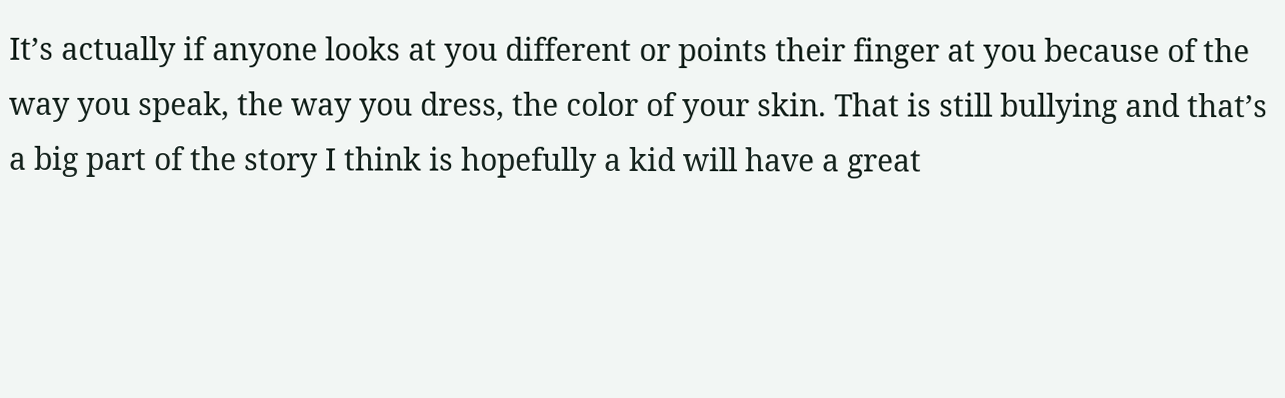It’s actually if anyone looks at you different or points their finger at you because of the way you speak, the way you dress, the color of your skin. That is still bullying and that’s a big part of the story I think is hopefully a kid will have a great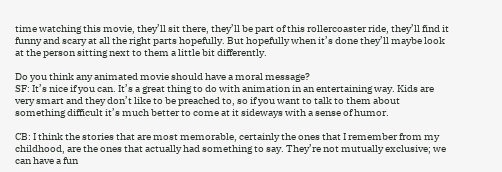time watching this movie, they’ll sit there, they’ll be part of this rollercoaster ride, they’ll find it funny and scary at all the right parts hopefully. But hopefully when it’s done they’ll maybe look at the person sitting next to them a little bit differently.

Do you think any animated movie should have a moral message?
SF: It’s nice if you can. It’s a great thing to do with animation in an entertaining way. Kids are very smart and they don’t like to be preached to, so if you want to talk to them about something difficult it’s much better to come at it sideways with a sense of humor.

CB: I think the stories that are most memorable, certainly the ones that I remember from my childhood, are the ones that actually had something to say. They’re not mutually exclusive; we can have a fun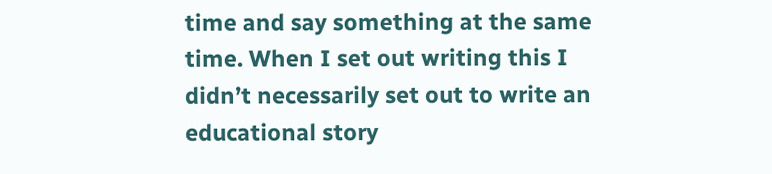time and say something at the same time. When I set out writing this I didn’t necessarily set out to write an educational story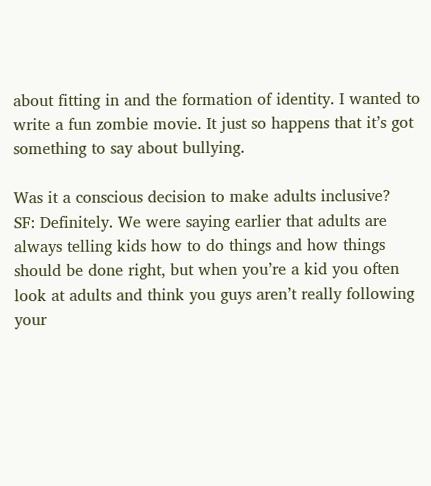about fitting in and the formation of identity. I wanted to write a fun zombie movie. It just so happens that it’s got something to say about bullying.

Was it a conscious decision to make adults inclusive?
SF: Definitely. We were saying earlier that adults are always telling kids how to do things and how things should be done right, but when you’re a kid you often look at adults and think you guys aren’t really following your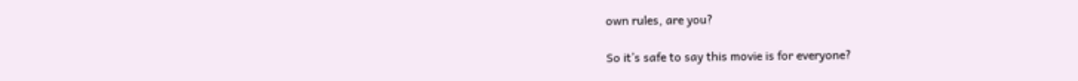own rules, are you?

So it’s safe to say this movie is for everyone?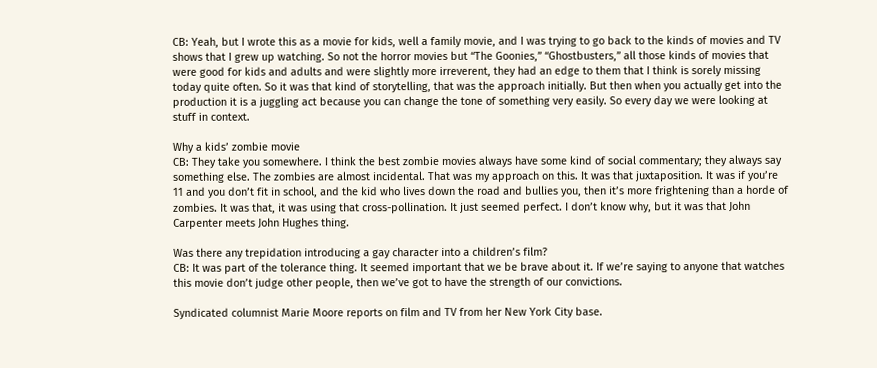CB: Yeah, but I wrote this as a movie for kids, well a family movie, and I was trying to go back to the kinds of movies and TV shows that I grew up watching. So not the horror movies but “The Goonies,” “Ghostbusters,” all those kinds of movies that were good for kids and adults and were slightly more irreverent, they had an edge to them that I think is sorely missing today quite often. So it was that kind of storytelling, that was the approach initially. But then when you actually get into the production it is a juggling act because you can change the tone of something very easily. So every day we were looking at stuff in context.

Why a kids’ zombie movie
CB: They take you somewhere. I think the best zombie movies always have some kind of social commentary; they always say something else. The zombies are almost incidental. That was my approach on this. It was that juxtaposition. It was if you’re 11 and you don’t fit in school, and the kid who lives down the road and bullies you, then it’s more frightening than a horde of zombies. It was that, it was using that cross-pollination. It just seemed perfect. I don’t know why, but it was that John Carpenter meets John Hughes thing.

Was there any trepidation introducing a gay character into a children’s film?
CB: It was part of the tolerance thing. It seemed important that we be brave about it. If we’re saying to anyone that watches this movie don’t judge other people, then we’ve got to have the strength of our convictions.

Syndicated columnist Marie Moore reports on film and TV from her New York City base.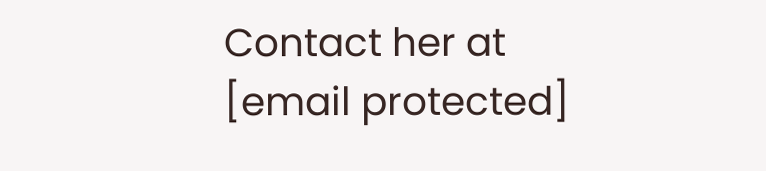Contact her at [email protected]